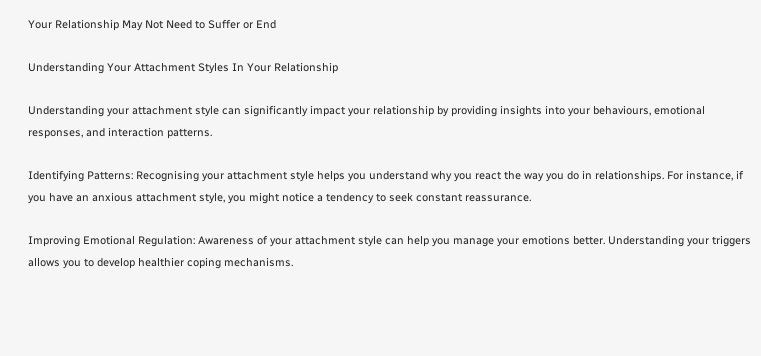Your Relationship May Not Need to Suffer or End

Understanding Your Attachment Styles In Your Relationship

Understanding your attachment style can significantly impact your relationship by providing insights into your behaviours, emotional responses, and interaction patterns.

Identifying Patterns: Recognising your attachment style helps you understand why you react the way you do in relationships. For instance, if you have an anxious attachment style, you might notice a tendency to seek constant reassurance.

Improving Emotional Regulation: Awareness of your attachment style can help you manage your emotions better. Understanding your triggers allows you to develop healthier coping mechanisms.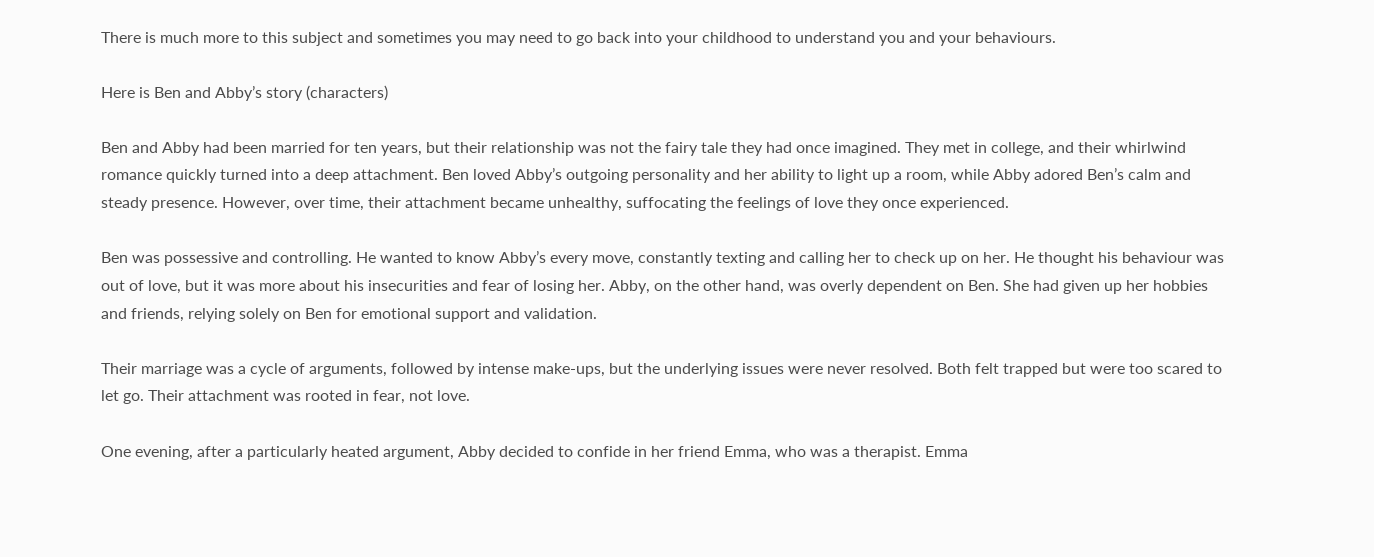There is much more to this subject and sometimes you may need to go back into your childhood to understand you and your behaviours.

Here is Ben and Abby’s story (characters)

Ben and Abby had been married for ten years, but their relationship was not the fairy tale they had once imagined. They met in college, and their whirlwind romance quickly turned into a deep attachment. Ben loved Abby’s outgoing personality and her ability to light up a room, while Abby adored Ben’s calm and steady presence. However, over time, their attachment became unhealthy, suffocating the feelings of love they once experienced.

Ben was possessive and controlling. He wanted to know Abby’s every move, constantly texting and calling her to check up on her. He thought his behaviour was out of love, but it was more about his insecurities and fear of losing her. Abby, on the other hand, was overly dependent on Ben. She had given up her hobbies and friends, relying solely on Ben for emotional support and validation.

Their marriage was a cycle of arguments, followed by intense make-ups, but the underlying issues were never resolved. Both felt trapped but were too scared to let go. Their attachment was rooted in fear, not love.

One evening, after a particularly heated argument, Abby decided to confide in her friend Emma, who was a therapist. Emma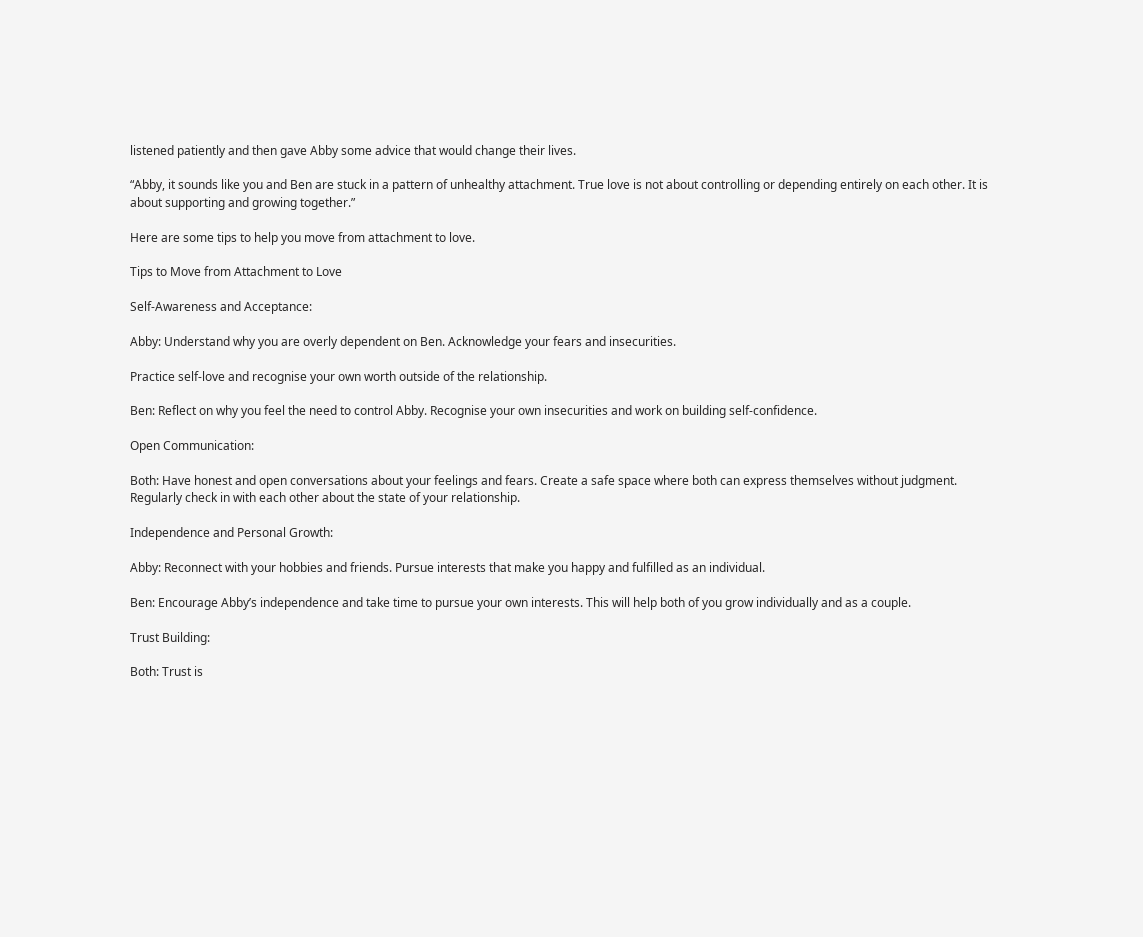listened patiently and then gave Abby some advice that would change their lives.

“Abby, it sounds like you and Ben are stuck in a pattern of unhealthy attachment. True love is not about controlling or depending entirely on each other. It is about supporting and growing together.”

Here are some tips to help you move from attachment to love.

Tips to Move from Attachment to Love

Self-Awareness and Acceptance:

Abby: Understand why you are overly dependent on Ben. Acknowledge your fears and insecurities.

Practice self-love and recognise your own worth outside of the relationship.

Ben: Reflect on why you feel the need to control Abby. Recognise your own insecurities and work on building self-confidence.

Open Communication:

Both: Have honest and open conversations about your feelings and fears. Create a safe space where both can express themselves without judgment. Regularly check in with each other about the state of your relationship.

Independence and Personal Growth:

Abby: Reconnect with your hobbies and friends. Pursue interests that make you happy and fulfilled as an individual.

Ben: Encourage Abby’s independence and take time to pursue your own interests. This will help both of you grow individually and as a couple.

Trust Building:

Both: Trust is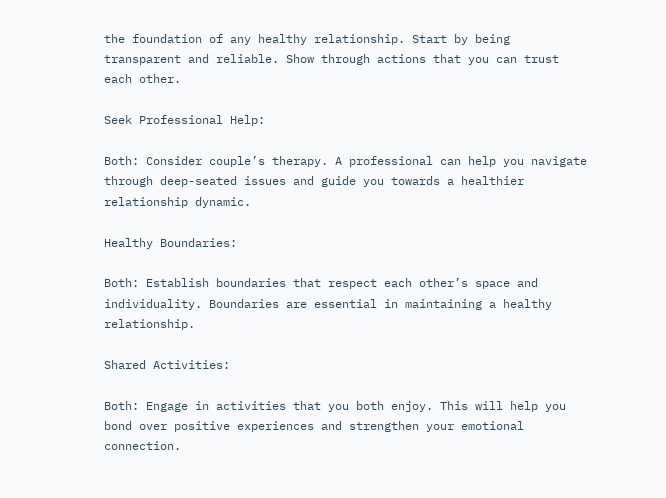the foundation of any healthy relationship. Start by being transparent and reliable. Show through actions that you can trust each other.

Seek Professional Help:

Both: Consider couple’s therapy. A professional can help you navigate through deep-seated issues and guide you towards a healthier relationship dynamic.

Healthy Boundaries:

Both: Establish boundaries that respect each other’s space and individuality. Boundaries are essential in maintaining a healthy relationship.

Shared Activities:

Both: Engage in activities that you both enjoy. This will help you bond over positive experiences and strengthen your emotional connection.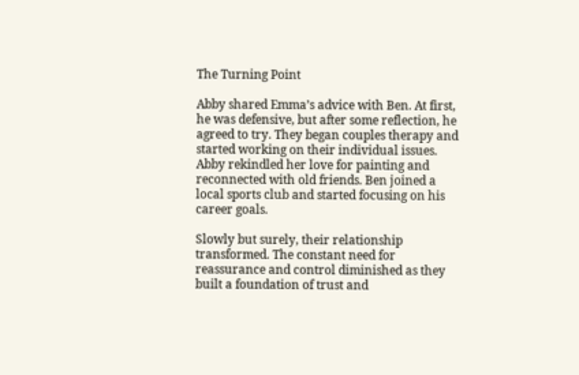The Turning Point

Abby shared Emma’s advice with Ben. At first, he was defensive, but after some reflection, he agreed to try. They began couples therapy and started working on their individual issues. Abby rekindled her love for painting and reconnected with old friends. Ben joined a local sports club and started focusing on his career goals.

Slowly but surely, their relationship transformed. The constant need for reassurance and control diminished as they built a foundation of trust and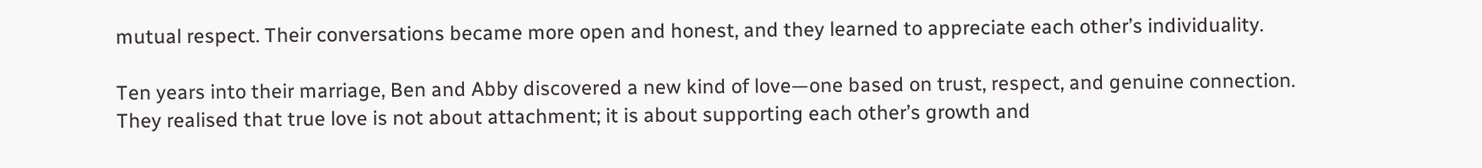mutual respect. Their conversations became more open and honest, and they learned to appreciate each other’s individuality.

Ten years into their marriage, Ben and Abby discovered a new kind of love—one based on trust, respect, and genuine connection. They realised that true love is not about attachment; it is about supporting each other’s growth and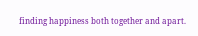finding happiness both together and apart.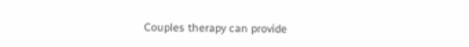Couples therapy can provide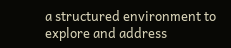a structured environment to explore and address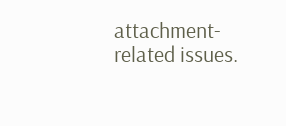attachment-related issues.